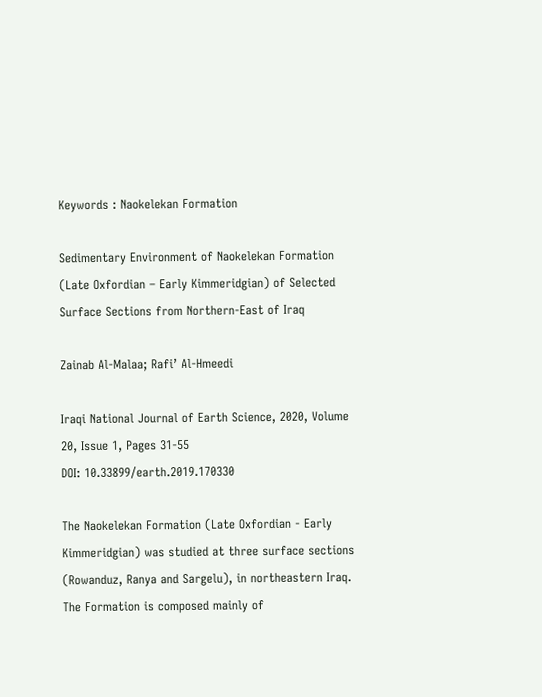Keywords : Naokelekan Formation

Sedimentary Environment of Naokelekan Formation (Late Oxfordian – Early Kimmeridgian) of Selected Surface Sections from Northern-East of Iraq

Zainab Al-Malaa; Rafi’ Al-Hmeedi

Iraqi National Journal of Earth Science, 2020, Volume 20, Issue 1, Pages 31-55
DOI: 10.33899/earth.2019.170330

The Naokelekan Formation (Late Oxfordian - Early Kimmeridgian) was studied at three surface sections (Rowanduz, Ranya and Sargelu), in northeastern Iraq. The Formation is composed mainly of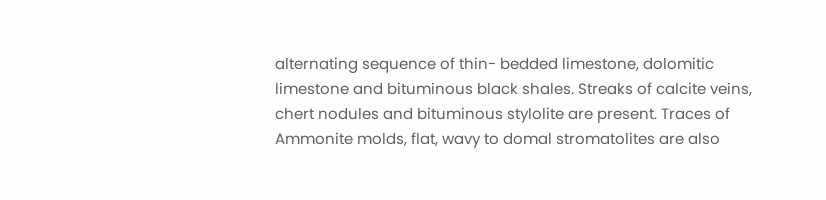alternating sequence of thin- bedded limestone, dolomitic limestone and bituminous black shales. Streaks of calcite veins, chert nodules and bituminous stylolite are present. Traces of Ammonite molds, flat, wavy to domal stromatolites are also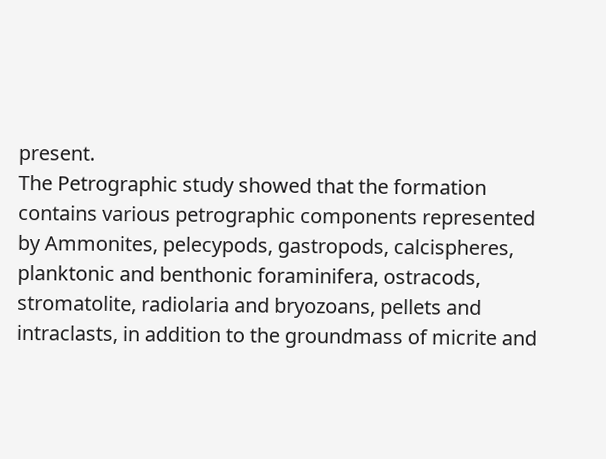present.
The Petrographic study showed that the formation contains various petrographic components represented by Ammonites, pelecypods, gastropods, calcispheres, planktonic and benthonic foraminifera, ostracods, stromatolite, radiolaria and bryozoans, pellets and intraclasts, in addition to the groundmass of micrite and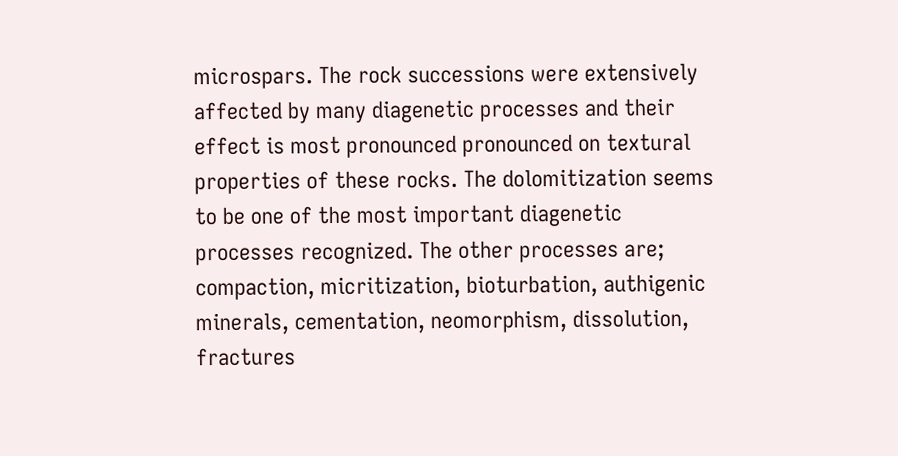microspars. The rock successions were extensively affected by many diagenetic processes and their effect is most pronounced pronounced on textural properties of these rocks. The dolomitization seems to be one of the most important diagenetic processes recognized. The other processes are; compaction, micritization, bioturbation, authigenic minerals, cementation, neomorphism, dissolution, fractures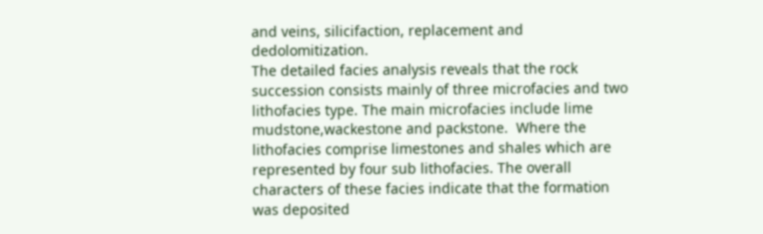and veins, silicifaction, replacement and dedolomitization.
The detailed facies analysis reveals that the rock succession consists mainly of three microfacies and two lithofacies type. The main microfacies include lime mudstone,wackestone and packstone.  Where the lithofacies comprise limestones and shales which are represented by four sub lithofacies. The overall characters of these facies indicate that the formation was deposited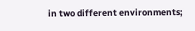in two different environments;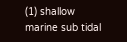(1) shallow marine sub tidal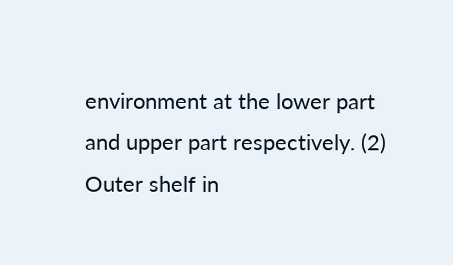environment at the lower part and upper part respectively. (2) Outer shelf in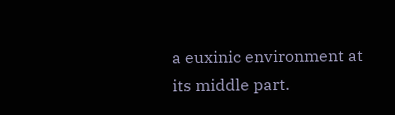a euxinic environment at its middle part.